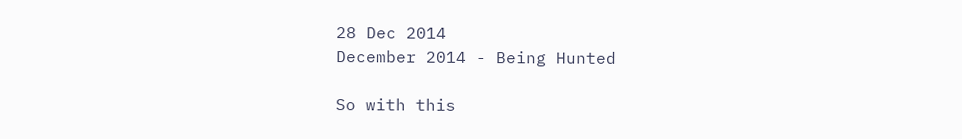28 Dec 2014
December 2014 - Being Hunted

So with this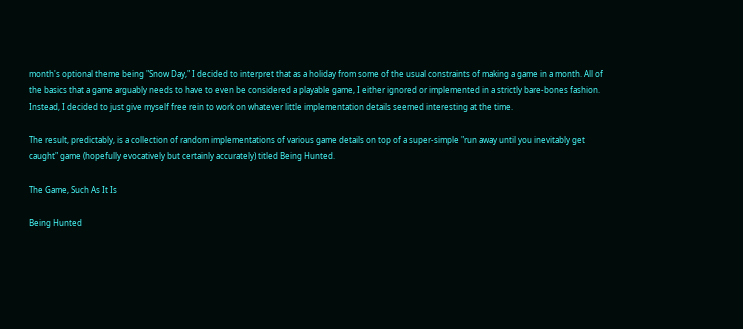month's optional theme being "Snow Day," I decided to interpret that as a holiday from some of the usual constraints of making a game in a month. All of the basics that a game arguably needs to have to even be considered a playable game, I either ignored or implemented in a strictly bare-bones fashion. Instead, I decided to just give myself free rein to work on whatever little implementation details seemed interesting at the time.

The result, predictably, is a collection of random implementations of various game details on top of a super-simple "run away until you inevitably get caught" game (hopefully evocatively but certainly accurately) titled Being Hunted.

The Game, Such As It Is

Being Hunted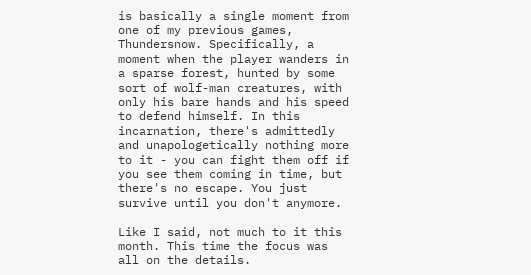is basically a single moment from one of my previous games, Thundersnow. Specifically, a moment when the player wanders in a sparse forest, hunted by some sort of wolf-man creatures, with only his bare hands and his speed to defend himself. In this incarnation, there's admittedly and unapologetically nothing more to it - you can fight them off if you see them coming in time, but there's no escape. You just survive until you don't anymore.

Like I said, not much to it this month. This time the focus was all on the details.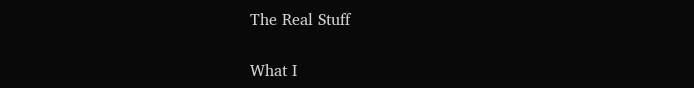The Real Stuff

What I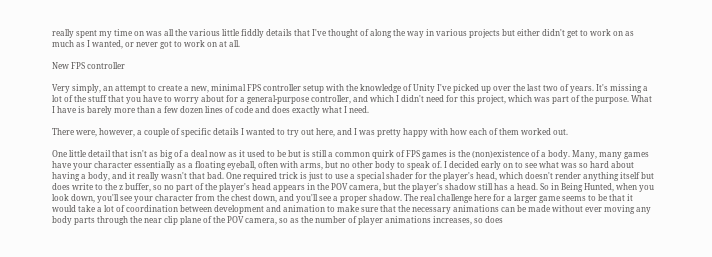really spent my time on was all the various little fiddly details that I've thought of along the way in various projects but either didn't get to work on as much as I wanted, or never got to work on at all.

New FPS controller

Very simply, an attempt to create a new, minimal FPS controller setup with the knowledge of Unity I've picked up over the last two of years. It's missing a lot of the stuff that you have to worry about for a general-purpose controller, and which I didn't need for this project, which was part of the purpose. What I have is barely more than a few dozen lines of code and does exactly what I need.

There were, however, a couple of specific details I wanted to try out here, and I was pretty happy with how each of them worked out.

One little detail that isn't as big of a deal now as it used to be but is still a common quirk of FPS games is the (non)existence of a body. Many, many games have your character essentially as a floating eyeball, often with arms, but no other body to speak of. I decided early on to see what was so hard about having a body, and it really wasn't that bad. One required trick is just to use a special shader for the player's head, which doesn't render anything itself but does write to the z buffer, so no part of the player's head appears in the POV camera, but the player's shadow still has a head. So in Being Hunted, when you look down, you'll see your character from the chest down, and you'll see a proper shadow. The real challenge here for a larger game seems to be that it would take a lot of coordination between development and animation to make sure that the necessary animations can be made without ever moving any body parts through the near clip plane of the POV camera, so as the number of player animations increases, so does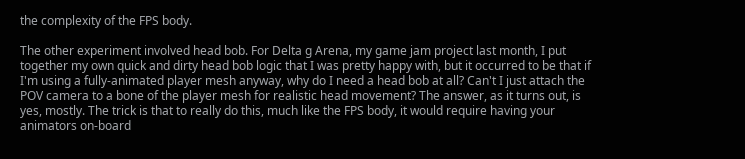the complexity of the FPS body.

The other experiment involved head bob. For Delta g Arena, my game jam project last month, I put together my own quick and dirty head bob logic that I was pretty happy with, but it occurred to be that if I'm using a fully-animated player mesh anyway, why do I need a head bob at all? Can't I just attach the POV camera to a bone of the player mesh for realistic head movement? The answer, as it turns out, is yes, mostly. The trick is that to really do this, much like the FPS body, it would require having your animators on-board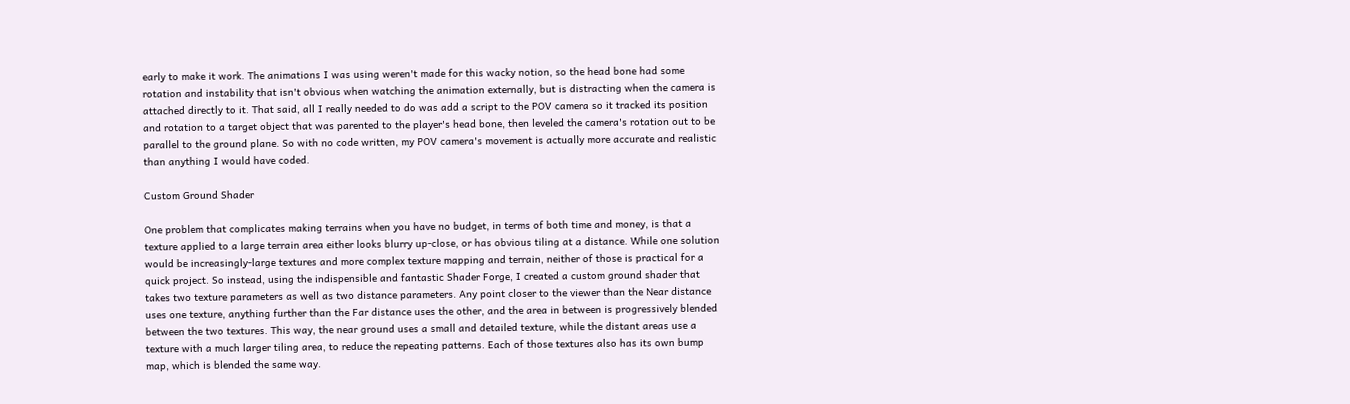early to make it work. The animations I was using weren't made for this wacky notion, so the head bone had some rotation and instability that isn't obvious when watching the animation externally, but is distracting when the camera is attached directly to it. That said, all I really needed to do was add a script to the POV camera so it tracked its position and rotation to a target object that was parented to the player's head bone, then leveled the camera's rotation out to be parallel to the ground plane. So with no code written, my POV camera's movement is actually more accurate and realistic than anything I would have coded.

Custom Ground Shader

One problem that complicates making terrains when you have no budget, in terms of both time and money, is that a texture applied to a large terrain area either looks blurry up-close, or has obvious tiling at a distance. While one solution would be increasingly-large textures and more complex texture mapping and terrain, neither of those is practical for a quick project. So instead, using the indispensible and fantastic Shader Forge, I created a custom ground shader that takes two texture parameters as well as two distance parameters. Any point closer to the viewer than the Near distance uses one texture, anything further than the Far distance uses the other, and the area in between is progressively blended between the two textures. This way, the near ground uses a small and detailed texture, while the distant areas use a texture with a much larger tiling area, to reduce the repeating patterns. Each of those textures also has its own bump map, which is blended the same way.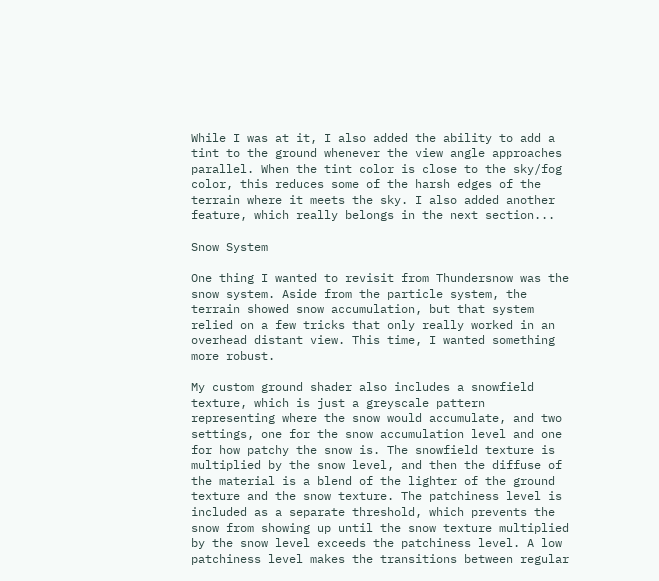While I was at it, I also added the ability to add a tint to the ground whenever the view angle approaches parallel. When the tint color is close to the sky/fog color, this reduces some of the harsh edges of the terrain where it meets the sky. I also added another feature, which really belongs in the next section...

Snow System

One thing I wanted to revisit from Thundersnow was the snow system. Aside from the particle system, the terrain showed snow accumulation, but that system relied on a few tricks that only really worked in an overhead distant view. This time, I wanted something more robust.

My custom ground shader also includes a snowfield texture, which is just a greyscale pattern representing where the snow would accumulate, and two settings, one for the snow accumulation level and one for how patchy the snow is. The snowfield texture is multiplied by the snow level, and then the diffuse of the material is a blend of the lighter of the ground texture and the snow texture. The patchiness level is included as a separate threshold, which prevents the snow from showing up until the snow texture multiplied by the snow level exceeds the patchiness level. A low patchiness level makes the transitions between regular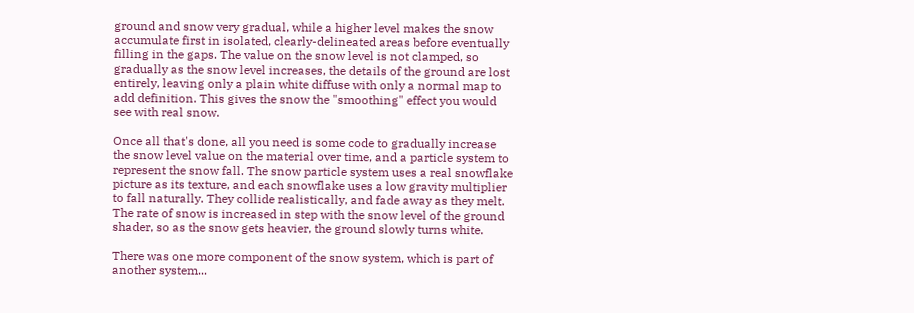ground and snow very gradual, while a higher level makes the snow accumulate first in isolated, clearly-delineated areas before eventually filling in the gaps. The value on the snow level is not clamped, so gradually as the snow level increases, the details of the ground are lost entirely, leaving only a plain white diffuse with only a normal map to add definition. This gives the snow the "smoothing" effect you would see with real snow.

Once all that's done, all you need is some code to gradually increase the snow level value on the material over time, and a particle system to represent the snow fall. The snow particle system uses a real snowflake picture as its texture, and each snowflake uses a low gravity multiplier to fall naturally. They collide realistically, and fade away as they melt. The rate of snow is increased in step with the snow level of the ground shader, so as the snow gets heavier, the ground slowly turns white.

There was one more component of the snow system, which is part of another system...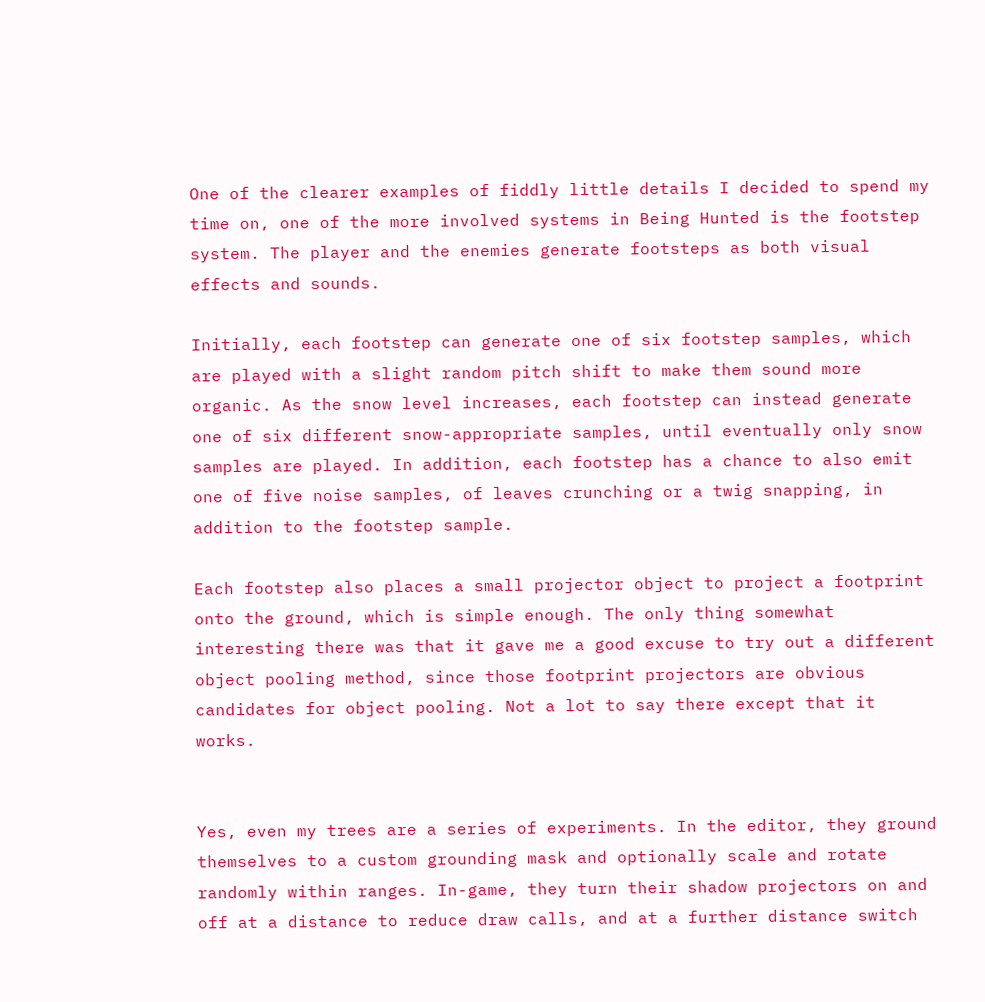One of the clearer examples of fiddly little details I decided to spend my time on, one of the more involved systems in Being Hunted is the footstep system. The player and the enemies generate footsteps as both visual effects and sounds.

Initially, each footstep can generate one of six footstep samples, which are played with a slight random pitch shift to make them sound more organic. As the snow level increases, each footstep can instead generate one of six different snow-appropriate samples, until eventually only snow samples are played. In addition, each footstep has a chance to also emit one of five noise samples, of leaves crunching or a twig snapping, in addition to the footstep sample.

Each footstep also places a small projector object to project a footprint onto the ground, which is simple enough. The only thing somewhat interesting there was that it gave me a good excuse to try out a different object pooling method, since those footprint projectors are obvious candidates for object pooling. Not a lot to say there except that it works.


Yes, even my trees are a series of experiments. In the editor, they ground themselves to a custom grounding mask and optionally scale and rotate randomly within ranges. In-game, they turn their shadow projectors on and off at a distance to reduce draw calls, and at a further distance switch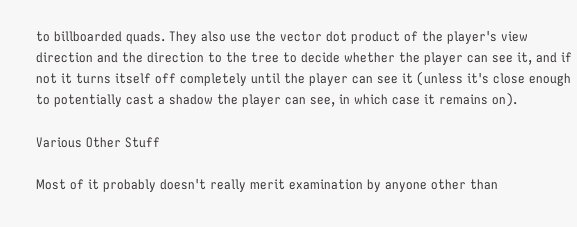to billboarded quads. They also use the vector dot product of the player's view direction and the direction to the tree to decide whether the player can see it, and if not it turns itself off completely until the player can see it (unless it's close enough to potentially cast a shadow the player can see, in which case it remains on).

Various Other Stuff

Most of it probably doesn't really merit examination by anyone other than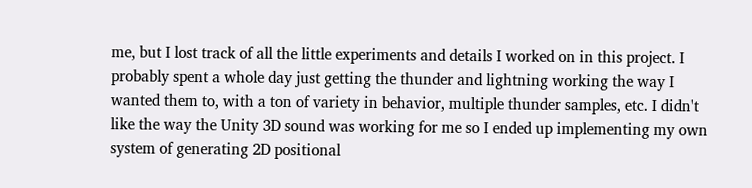me, but I lost track of all the little experiments and details I worked on in this project. I probably spent a whole day just getting the thunder and lightning working the way I wanted them to, with a ton of variety in behavior, multiple thunder samples, etc. I didn't like the way the Unity 3D sound was working for me so I ended up implementing my own system of generating 2D positional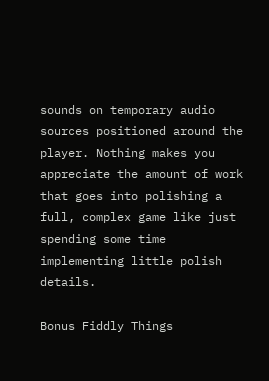sounds on temporary audio sources positioned around the player. Nothing makes you appreciate the amount of work that goes into polishing a full, complex game like just spending some time implementing little polish details.

Bonus Fiddly Things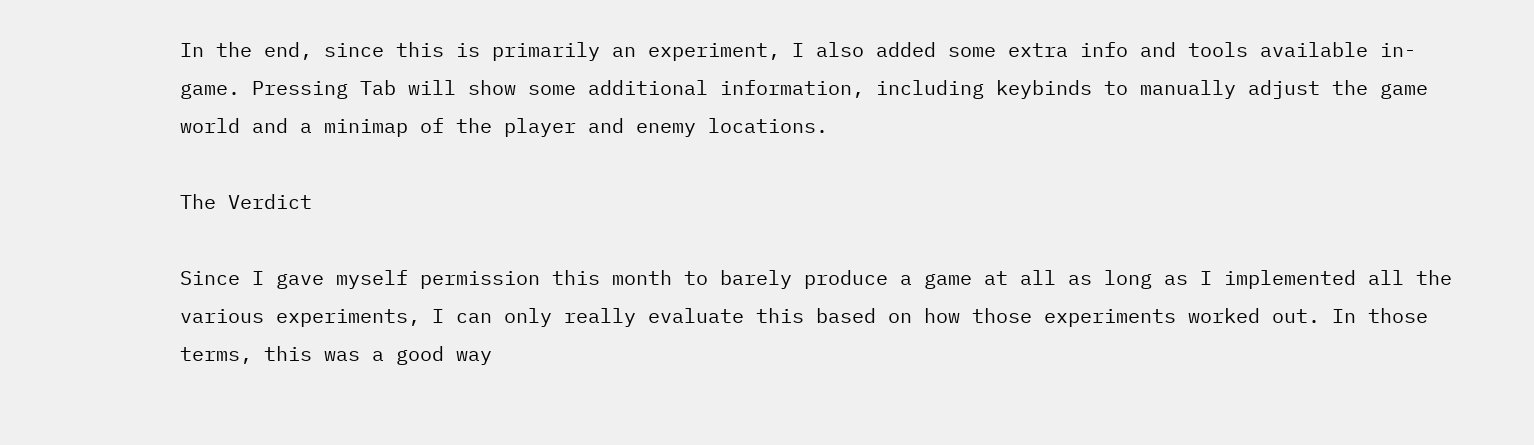In the end, since this is primarily an experiment, I also added some extra info and tools available in-game. Pressing Tab will show some additional information, including keybinds to manually adjust the game world and a minimap of the player and enemy locations.

The Verdict

Since I gave myself permission this month to barely produce a game at all as long as I implemented all the various experiments, I can only really evaluate this based on how those experiments worked out. In those terms, this was a good way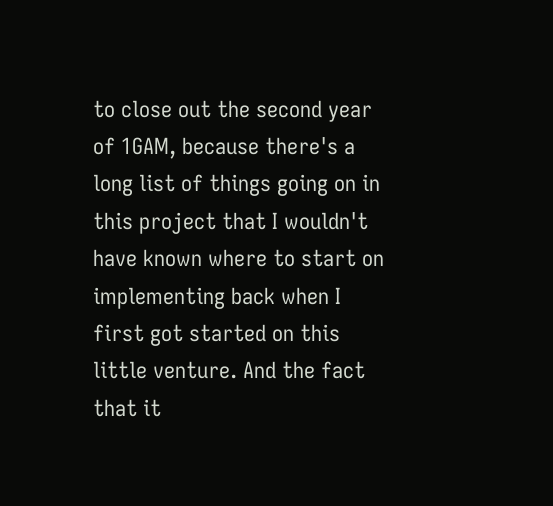to close out the second year of 1GAM, because there's a long list of things going on in this project that I wouldn't have known where to start on implementing back when I first got started on this little venture. And the fact that it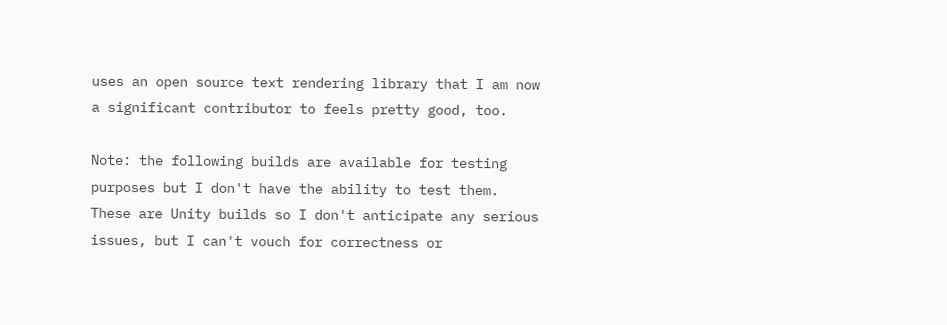uses an open source text rendering library that I am now a significant contributor to feels pretty good, too.

Note: the following builds are available for testing purposes but I don't have the ability to test them. These are Unity builds so I don't anticipate any serious issues, but I can't vouch for correctness or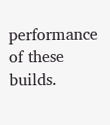performance of these builds.